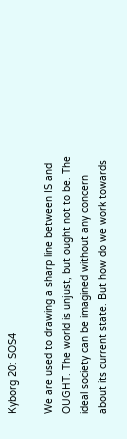Kyborg 20: SOS4

We are used to drawing a sharp line between IS and OUGHT. The world is unjust, but ought not to be. The ideal society can be imagined without any concern about its current state. But how do we work towards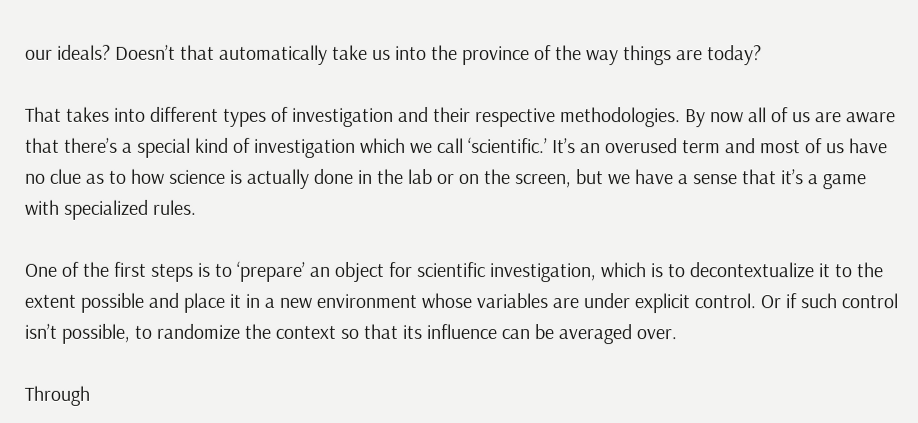our ideals? Doesn’t that automatically take us into the province of the way things are today?

That takes into different types of investigation and their respective methodologies. By now all of us are aware that there’s a special kind of investigation which we call ‘scientific.’ It’s an overused term and most of us have no clue as to how science is actually done in the lab or on the screen, but we have a sense that it’s a game with specialized rules.

One of the first steps is to ‘prepare’ an object for scientific investigation, which is to decontextualize it to the extent possible and place it in a new environment whose variables are under explicit control. Or if such control isn’t possible, to randomize the context so that its influence can be averaged over.

Through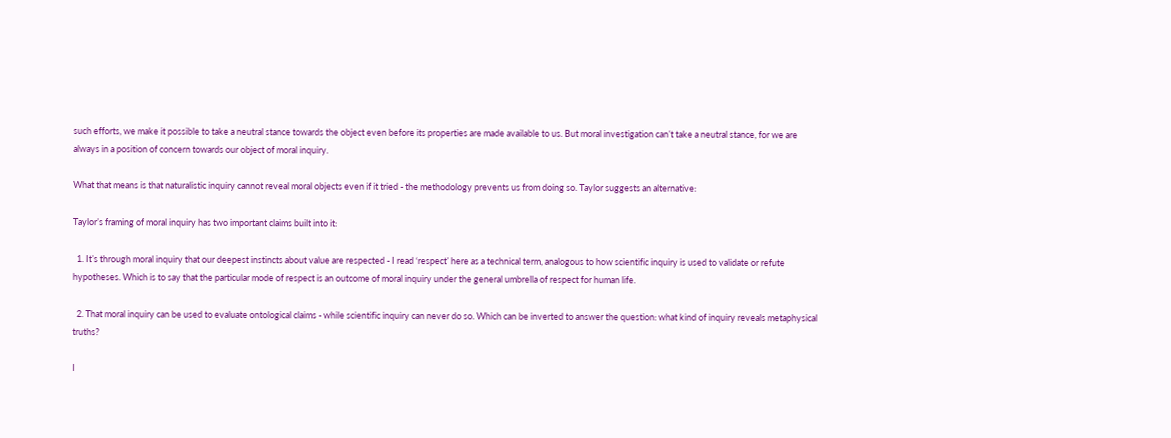such efforts, we make it possible to take a neutral stance towards the object even before its properties are made available to us. But moral investigation can’t take a neutral stance, for we are always in a position of concern towards our object of moral inquiry.

What that means is that naturalistic inquiry cannot reveal moral objects even if it tried - the methodology prevents us from doing so. Taylor suggests an alternative:

Taylor’s framing of moral inquiry has two important claims built into it:

  1. It’s through moral inquiry that our deepest instincts about value are respected - I read ‘respect’ here as a technical term, analogous to how scientific inquiry is used to validate or refute hypotheses. Which is to say that the particular mode of respect is an outcome of moral inquiry under the general umbrella of respect for human life.

  2. That moral inquiry can be used to evaluate ontological claims - while scientific inquiry can never do so. Which can be inverted to answer the question: what kind of inquiry reveals metaphysical truths?

I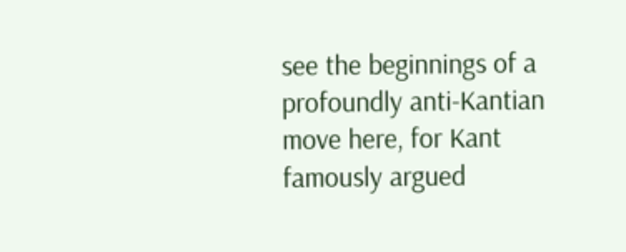see the beginnings of a profoundly anti-Kantian move here, for Kant famously argued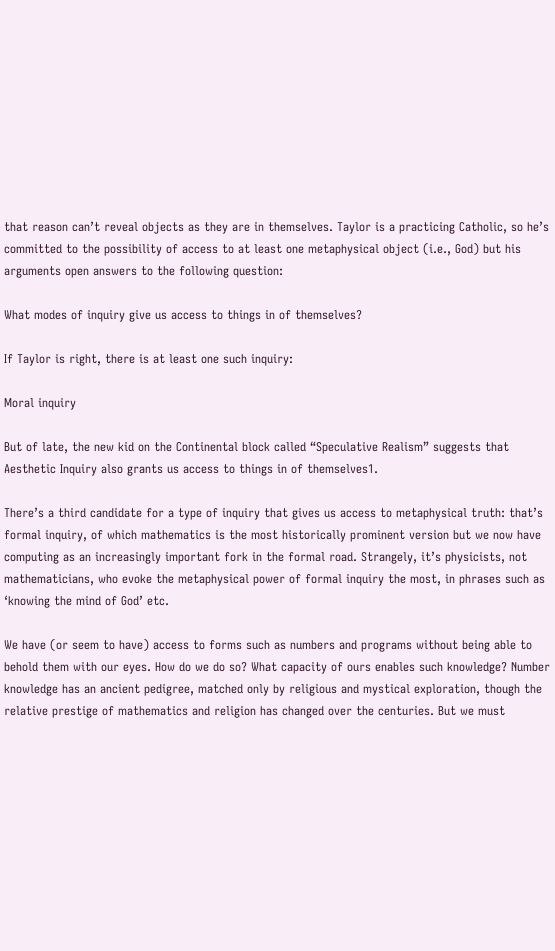that reason can’t reveal objects as they are in themselves. Taylor is a practicing Catholic, so he’s committed to the possibility of access to at least one metaphysical object (i.e., God) but his arguments open answers to the following question:

What modes of inquiry give us access to things in of themselves?

If Taylor is right, there is at least one such inquiry:

Moral inquiry

But of late, the new kid on the Continental block called “Speculative Realism” suggests that Aesthetic Inquiry also grants us access to things in of themselves1.

There’s a third candidate for a type of inquiry that gives us access to metaphysical truth: that’s formal inquiry, of which mathematics is the most historically prominent version but we now have computing as an increasingly important fork in the formal road. Strangely, it’s physicists, not mathematicians, who evoke the metaphysical power of formal inquiry the most, in phrases such as ‘knowing the mind of God’ etc.

We have (or seem to have) access to forms such as numbers and programs without being able to behold them with our eyes. How do we do so? What capacity of ours enables such knowledge? Number knowledge has an ancient pedigree, matched only by religious and mystical exploration, though the relative prestige of mathematics and religion has changed over the centuries. But we must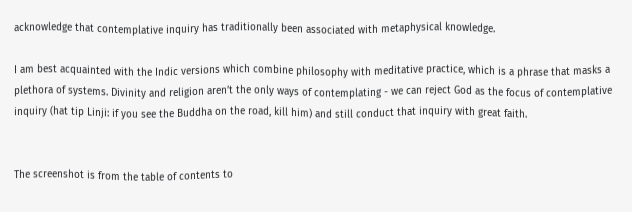acknowledge that contemplative inquiry has traditionally been associated with metaphysical knowledge.

I am best acquainted with the Indic versions which combine philosophy with meditative practice, which is a phrase that masks a plethora of systems. Divinity and religion aren’t the only ways of contemplating - we can reject God as the focus of contemplative inquiry (hat tip Linji: if you see the Buddha on the road, kill him) and still conduct that inquiry with great faith.


The screenshot is from the table of contents to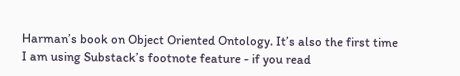Harman’s book on Object Oriented Ontology. It’s also the first time I am using Substack’s footnote feature - if you read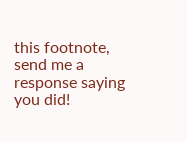this footnote, send me a response saying you did!